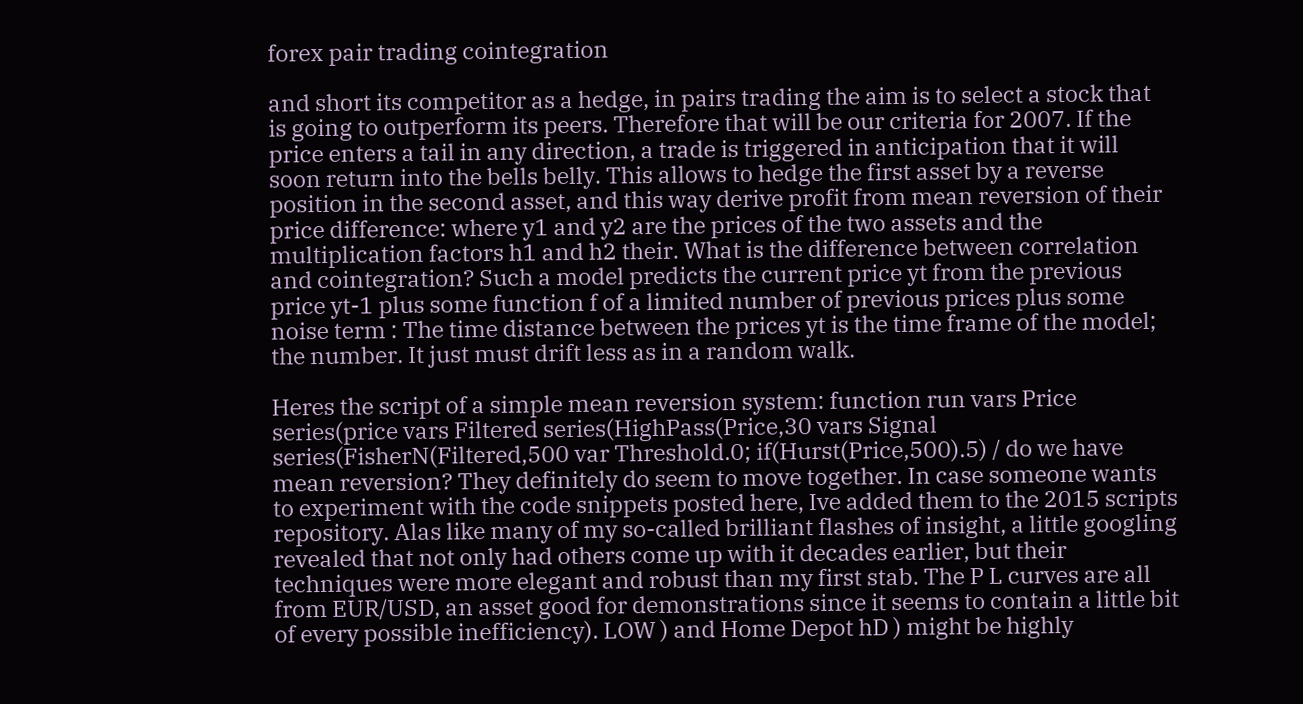forex pair trading cointegration

and short its competitor as a hedge, in pairs trading the aim is to select a stock that is going to outperform its peers. Therefore that will be our criteria for 2007. If the price enters a tail in any direction, a trade is triggered in anticipation that it will soon return into the bells belly. This allows to hedge the first asset by a reverse position in the second asset, and this way derive profit from mean reversion of their price difference: where y1 and y2 are the prices of the two assets and the multiplication factors h1 and h2 their. What is the difference between correlation and cointegration? Such a model predicts the current price yt from the previous price yt-1 plus some function f of a limited number of previous prices plus some noise term : The time distance between the prices yt is the time frame of the model; the number. It just must drift less as in a random walk.

Heres the script of a simple mean reversion system: function run vars Price series(price vars Filtered series(HighPass(Price,30 vars Signal series(FisherN(Filtered,500 var Threshold.0; if(Hurst(Price,500).5) / do we have mean reversion? They definitely do seem to move together. In case someone wants to experiment with the code snippets posted here, Ive added them to the 2015 scripts repository. Alas like many of my so-called brilliant flashes of insight, a little googling revealed that not only had others come up with it decades earlier, but their techniques were more elegant and robust than my first stab. The P L curves are all from EUR/USD, an asset good for demonstrations since it seems to contain a little bit of every possible inefficiency). LOW ) and Home Depot hD ) might be highly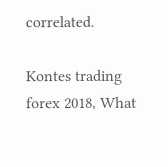correlated.

Kontes trading forex 2018, What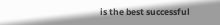is the best successful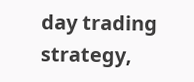day trading strategy,